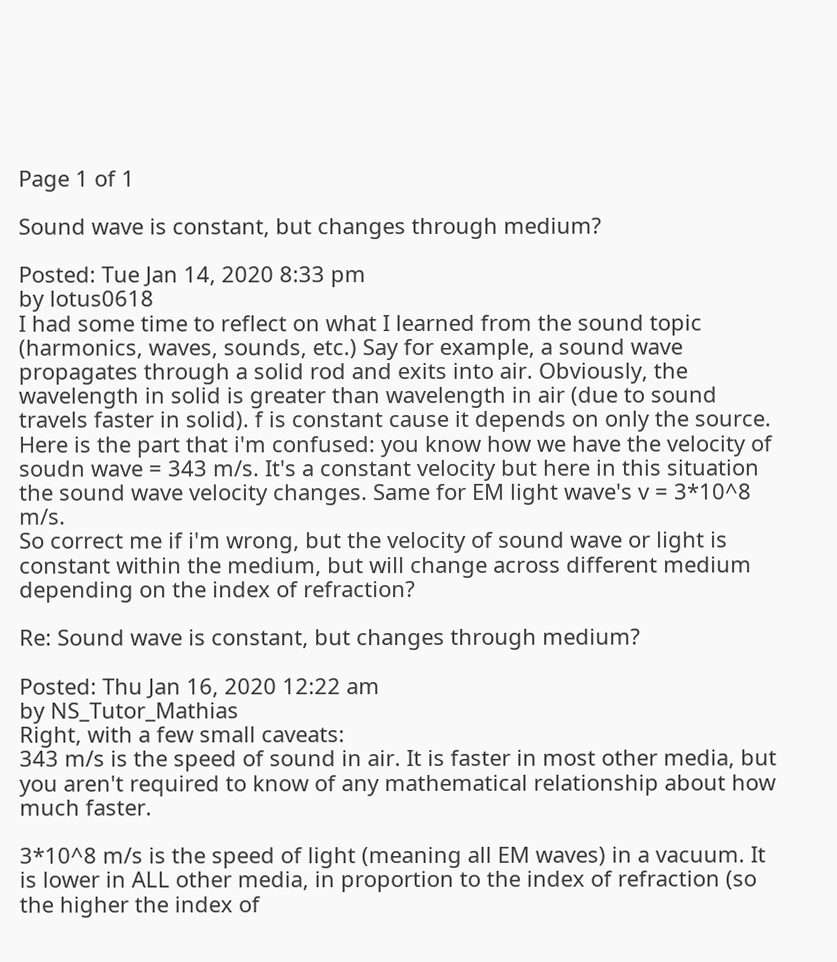Page 1 of 1

Sound wave is constant, but changes through medium?

Posted: Tue Jan 14, 2020 8:33 pm
by lotus0618
I had some time to reflect on what I learned from the sound topic (harmonics, waves, sounds, etc.) Say for example, a sound wave propagates through a solid rod and exits into air. Obviously, the wavelength in solid is greater than wavelength in air (due to sound travels faster in solid). f is constant cause it depends on only the source.
Here is the part that i'm confused: you know how we have the velocity of soudn wave = 343 m/s. It's a constant velocity but here in this situation the sound wave velocity changes. Same for EM light wave's v = 3*10^8 m/s.
So correct me if i'm wrong, but the velocity of sound wave or light is constant within the medium, but will change across different medium depending on the index of refraction?

Re: Sound wave is constant, but changes through medium?

Posted: Thu Jan 16, 2020 12:22 am
by NS_Tutor_Mathias
Right, with a few small caveats:
343 m/s is the speed of sound in air. It is faster in most other media, but you aren't required to know of any mathematical relationship about how much faster.

3*10^8 m/s is the speed of light (meaning all EM waves) in a vacuum. It is lower in ALL other media, in proportion to the index of refraction (so the higher the index of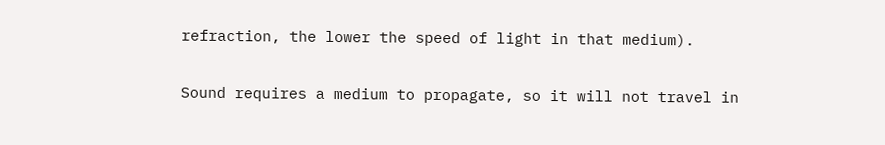refraction, the lower the speed of light in that medium).

Sound requires a medium to propagate, so it will not travel in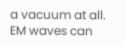a vacuum at all. EM waves can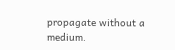propagate without a medium.